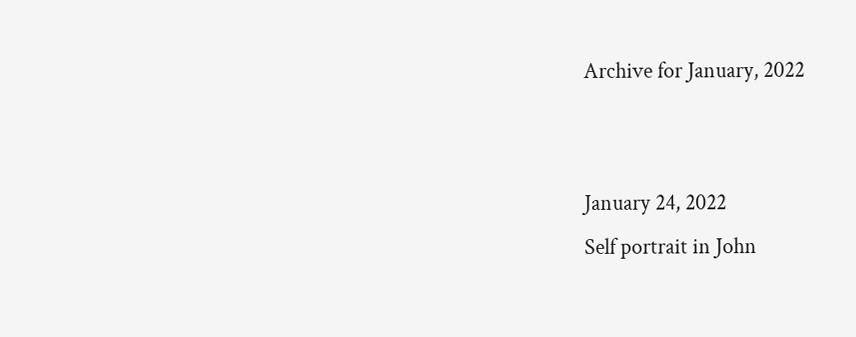Archive for January, 2022


January 24, 2022
Self portrait in John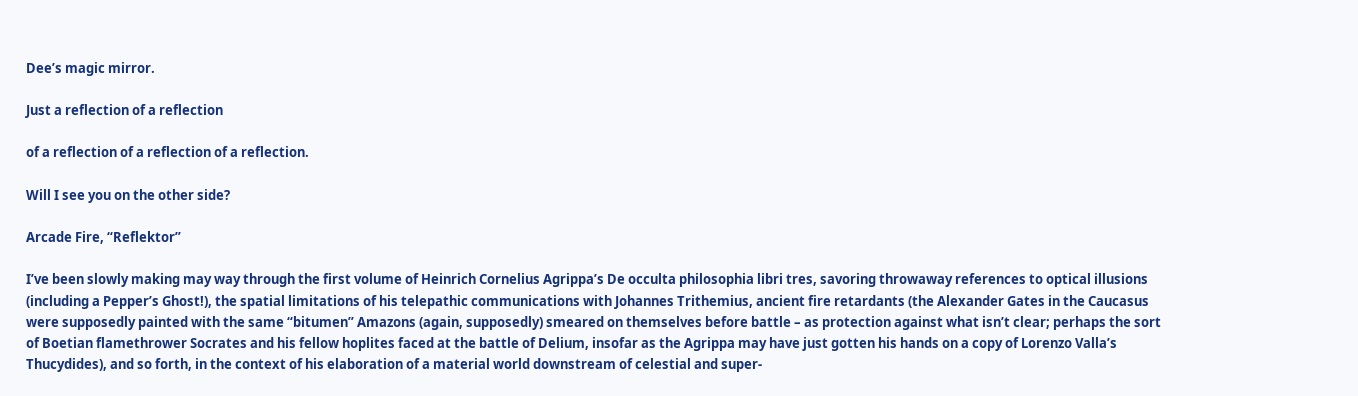Dee’s magic mirror.

Just a reflection of a reflection

of a reflection of a reflection of a reflection.

Will I see you on the other side?

Arcade Fire, “Reflektor”

I’ve been slowly making may way through the first volume of Heinrich Cornelius Agrippa’s De occulta philosophia libri tres, savoring throwaway references to optical illusions (including a Pepper’s Ghost!), the spatial limitations of his telepathic communications with Johannes Trithemius, ancient fire retardants (the Alexander Gates in the Caucasus were supposedly painted with the same “bitumen” Amazons (again, supposedly) smeared on themselves before battle – as protection against what isn’t clear; perhaps the sort of Boetian flamethrower Socrates and his fellow hoplites faced at the battle of Delium, insofar as the Agrippa may have just gotten his hands on a copy of Lorenzo Valla’s Thucydides), and so forth, in the context of his elaboration of a material world downstream of celestial and super-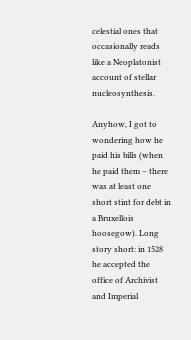celestial ones that occasionally reads like a Neoplatonist account of stellar nucleosynthesis.

Anyhow, I got to wondering how he paid his bills (when he paid them – there was at least one short stint for debt in a Bruxellois hoosegow). Long story short: in 1528 he accepted the office of Archivist and Imperial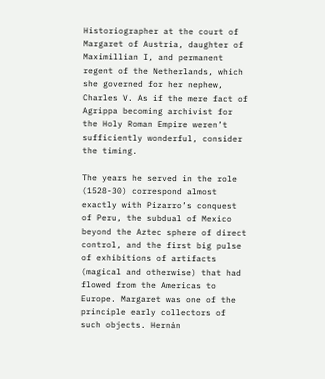Historiographer at the court of Margaret of Austria, daughter of Maximillian I, and permanent regent of the Netherlands, which she governed for her nephew, Charles V. As if the mere fact of Agrippa becoming archivist for the Holy Roman Empire weren’t sufficiently wonderful, consider the timing.

The years he served in the role (1528-30) correspond almost exactly with Pizarro’s conquest of Peru, the subdual of Mexico beyond the Aztec sphere of direct control, and the first big pulse of exhibitions of artifacts (magical and otherwise) that had flowed from the Americas to Europe. Margaret was one of the principle early collectors of such objects. Hernán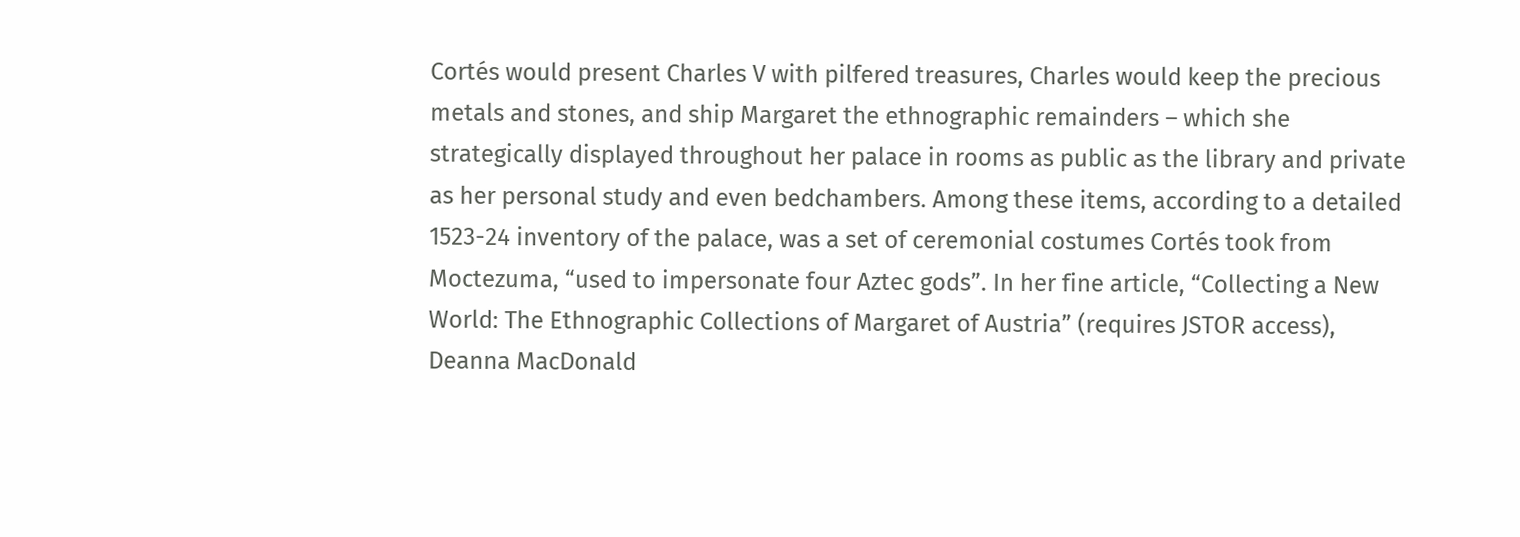Cortés would present Charles V with pilfered treasures, Charles would keep the precious metals and stones, and ship Margaret the ethnographic remainders – which she strategically displayed throughout her palace in rooms as public as the library and private as her personal study and even bedchambers. Among these items, according to a detailed 1523-24 inventory of the palace, was a set of ceremonial costumes Cortés took from Moctezuma, “used to impersonate four Aztec gods”. In her fine article, “Collecting a New World: The Ethnographic Collections of Margaret of Austria” (requires JSTOR access), Deanna MacDonald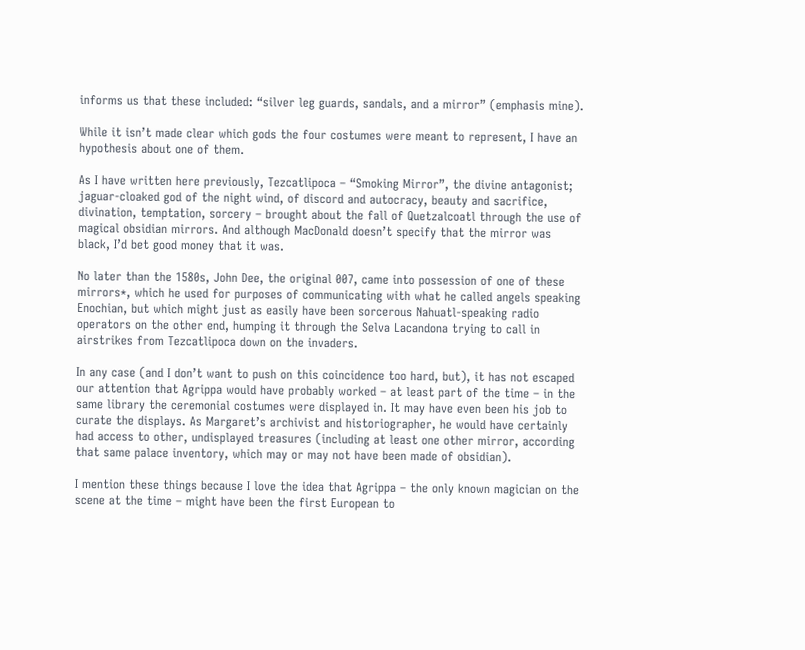informs us that these included: “silver leg guards, sandals, and a mirror” (emphasis mine).

While it isn’t made clear which gods the four costumes were meant to represent, I have an hypothesis about one of them.

As I have written here previously, Tezcatlipoca – “Smoking Mirror”, the divine antagonist; jaguar-cloaked god of the night wind, of discord and autocracy, beauty and sacrifice, divination, temptation, sorcery – brought about the fall of Quetzalcoatl through the use of magical obsidian mirrors. And although MacDonald doesn’t specify that the mirror was black, I’d bet good money that it was.

No later than the 1580s, John Dee, the original 007, came into possession of one of these mirrors*, which he used for purposes of communicating with what he called angels speaking Enochian, but which might just as easily have been sorcerous Nahuatl-speaking radio operators on the other end, humping it through the Selva Lacandona trying to call in airstrikes from Tezcatlipoca down on the invaders.

In any case (and I don’t want to push on this coincidence too hard, but), it has not escaped our attention that Agrippa would have probably worked – at least part of the time – in the same library the ceremonial costumes were displayed in. It may have even been his job to curate the displays. As Margaret’s archivist and historiographer, he would have certainly had access to other, undisplayed treasures (including at least one other mirror, according that same palace inventory, which may or may not have been made of obsidian).

I mention these things because I love the idea that Agrippa – the only known magician on the scene at the time – might have been the first European to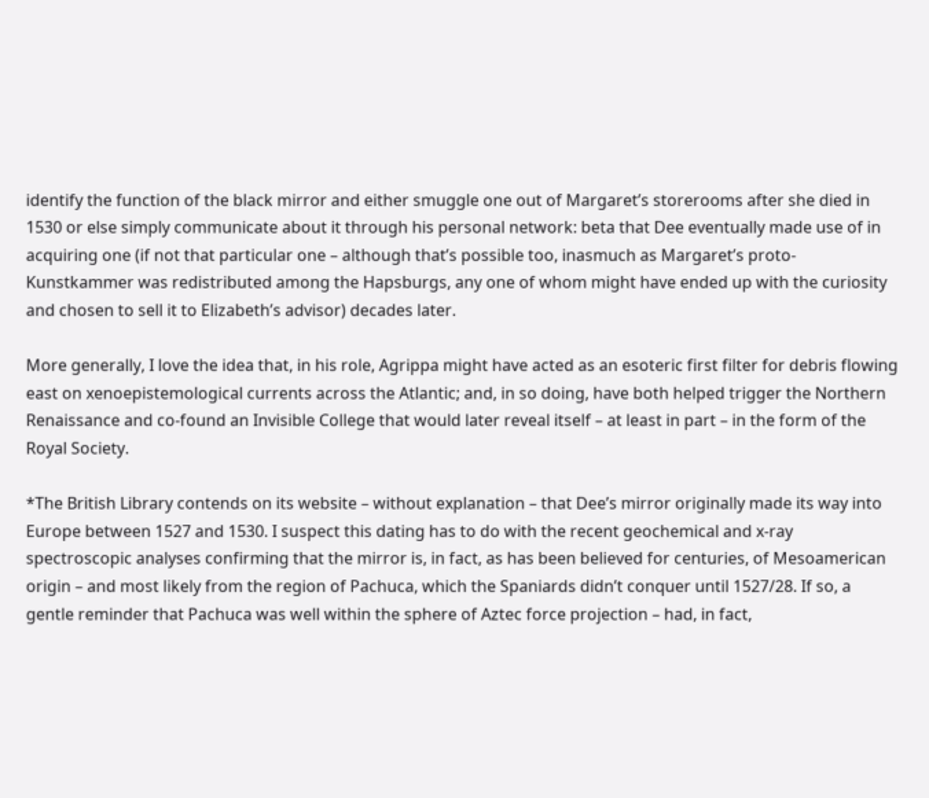identify the function of the black mirror and either smuggle one out of Margaret’s storerooms after she died in 1530 or else simply communicate about it through his personal network: beta that Dee eventually made use of in acquiring one (if not that particular one – although that’s possible too, inasmuch as Margaret’s proto-Kunstkammer was redistributed among the Hapsburgs, any one of whom might have ended up with the curiosity and chosen to sell it to Elizabeth’s advisor) decades later.

More generally, I love the idea that, in his role, Agrippa might have acted as an esoteric first filter for debris flowing east on xenoepistemological currents across the Atlantic; and, in so doing, have both helped trigger the Northern Renaissance and co-found an Invisible College that would later reveal itself – at least in part – in the form of the Royal Society.

*The British Library contends on its website – without explanation – that Dee’s mirror originally made its way into Europe between 1527 and 1530. I suspect this dating has to do with the recent geochemical and x-ray spectroscopic analyses confirming that the mirror is, in fact, as has been believed for centuries, of Mesoamerican origin – and most likely from the region of Pachuca, which the Spaniards didn’t conquer until 1527/28. If so, a gentle reminder that Pachuca was well within the sphere of Aztec force projection – had, in fact,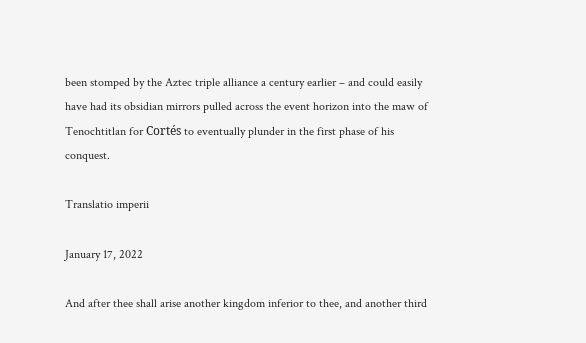been stomped by the Aztec triple alliance a century earlier – and could easily have had its obsidian mirrors pulled across the event horizon into the maw of Tenochtitlan for Cortés to eventually plunder in the first phase of his conquest.

Translatio imperii

January 17, 2022

And after thee shall arise another kingdom inferior to thee, and another third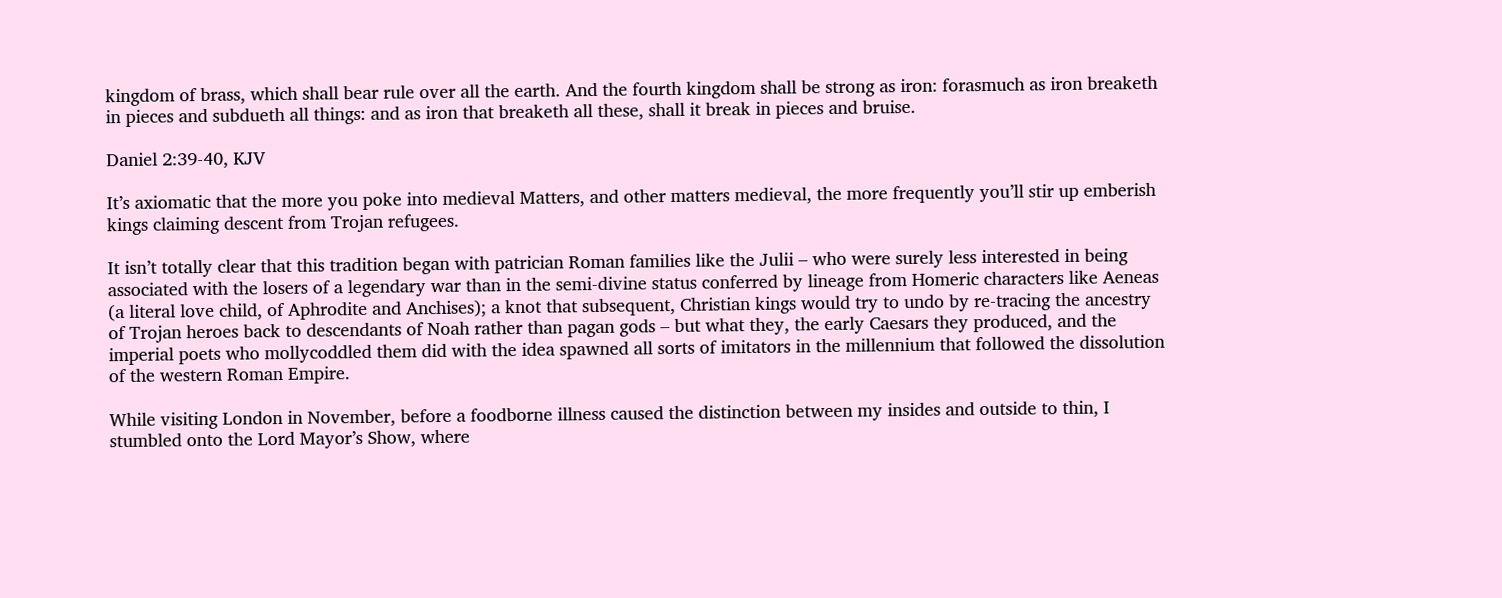kingdom of brass, which shall bear rule over all the earth. And the fourth kingdom shall be strong as iron: forasmuch as iron breaketh in pieces and subdueth all things: and as iron that breaketh all these, shall it break in pieces and bruise.

Daniel 2:39-40, KJV

It’s axiomatic that the more you poke into medieval Matters, and other matters medieval, the more frequently you’ll stir up emberish kings claiming descent from Trojan refugees.

It isn’t totally clear that this tradition began with patrician Roman families like the Julii – who were surely less interested in being associated with the losers of a legendary war than in the semi-divine status conferred by lineage from Homeric characters like Aeneas (a literal love child, of Aphrodite and Anchises); a knot that subsequent, Christian kings would try to undo by re-tracing the ancestry of Trojan heroes back to descendants of Noah rather than pagan gods – but what they, the early Caesars they produced, and the imperial poets who mollycoddled them did with the idea spawned all sorts of imitators in the millennium that followed the dissolution of the western Roman Empire.

While visiting London in November, before a foodborne illness caused the distinction between my insides and outside to thin, I stumbled onto the Lord Mayor’s Show, where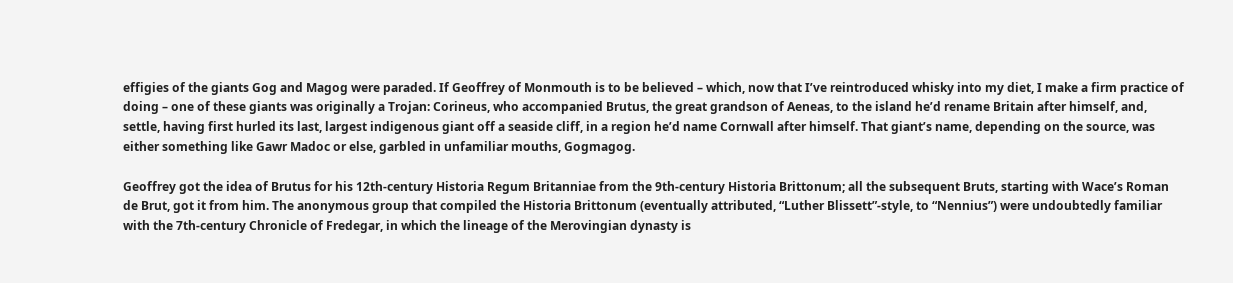effigies of the giants Gog and Magog were paraded. If Geoffrey of Monmouth is to be believed – which, now that I’ve reintroduced whisky into my diet, I make a firm practice of doing – one of these giants was originally a Trojan: Corineus, who accompanied Brutus, the great grandson of Aeneas, to the island he’d rename Britain after himself, and, settle, having first hurled its last, largest indigenous giant off a seaside cliff, in a region he’d name Cornwall after himself. That giant’s name, depending on the source, was either something like Gawr Madoc or else, garbled in unfamiliar mouths, Gogmagog.

Geoffrey got the idea of Brutus for his 12th-century Historia Regum Britanniae from the 9th-century Historia Brittonum; all the subsequent Bruts, starting with Wace’s Roman de Brut, got it from him. The anonymous group that compiled the Historia Brittonum (eventually attributed, “Luther Blissett”-style, to “Nennius”) were undoubtedly familiar with the 7th-century Chronicle of Fredegar, in which the lineage of the Merovingian dynasty is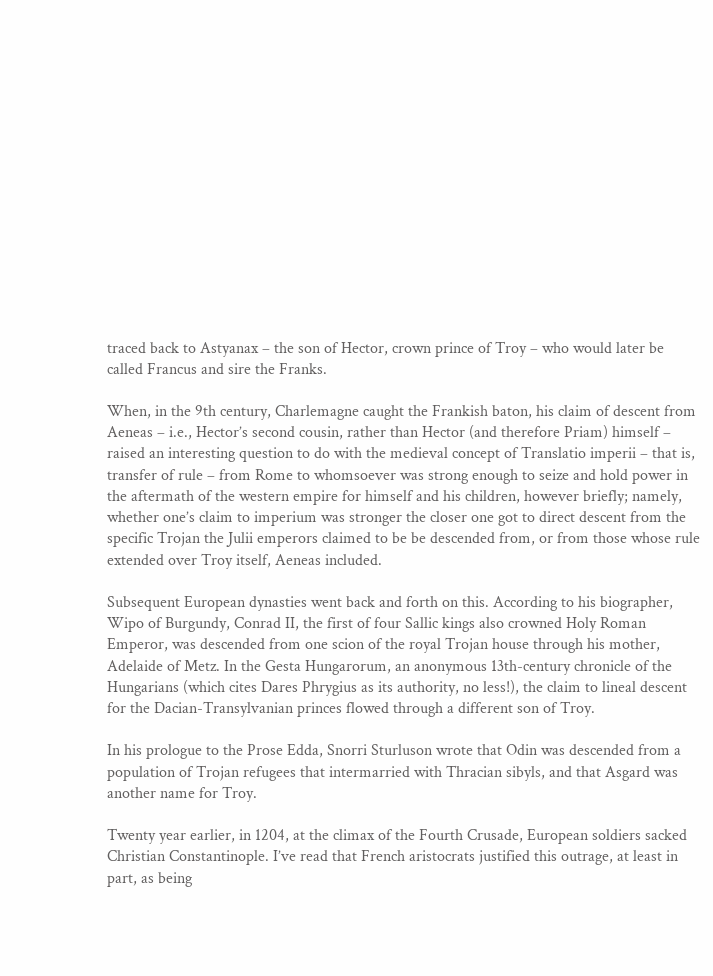traced back to Astyanax – the son of Hector, crown prince of Troy – who would later be called Francus and sire the Franks.

When, in the 9th century, Charlemagne caught the Frankish baton, his claim of descent from Aeneas – i.e., Hector’s second cousin, rather than Hector (and therefore Priam) himself – raised an interesting question to do with the medieval concept of Translatio imperii – that is, transfer of rule – from Rome to whomsoever was strong enough to seize and hold power in the aftermath of the western empire for himself and his children, however briefly; namely, whether one’s claim to imperium was stronger the closer one got to direct descent from the specific Trojan the Julii emperors claimed to be be descended from, or from those whose rule extended over Troy itself, Aeneas included.

Subsequent European dynasties went back and forth on this. According to his biographer, Wipo of Burgundy, Conrad II, the first of four Sallic kings also crowned Holy Roman Emperor, was descended from one scion of the royal Trojan house through his mother, Adelaide of Metz. In the Gesta Hungarorum, an anonymous 13th-century chronicle of the Hungarians (which cites Dares Phrygius as its authority, no less!), the claim to lineal descent for the Dacian-Transylvanian princes flowed through a different son of Troy.

In his prologue to the Prose Edda, Snorri Sturluson wrote that Odin was descended from a population of Trojan refugees that intermarried with Thracian sibyls, and that Asgard was another name for Troy.

Twenty year earlier, in 1204, at the climax of the Fourth Crusade, European soldiers sacked Christian Constantinople. I’ve read that French aristocrats justified this outrage, at least in part, as being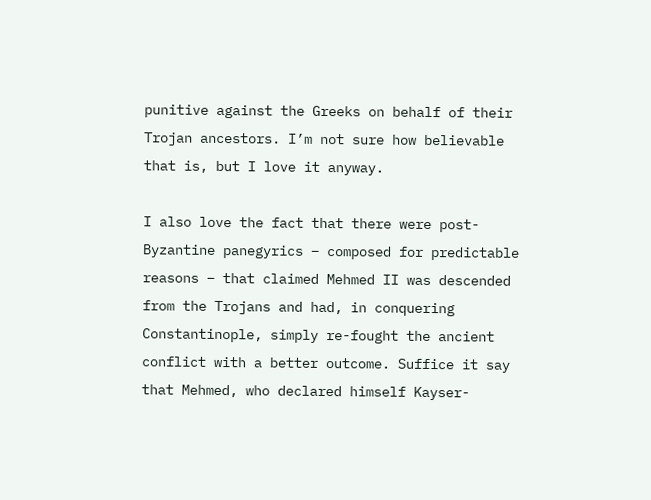punitive against the Greeks on behalf of their Trojan ancestors. I’m not sure how believable that is, but I love it anyway.

I also love the fact that there were post-Byzantine panegyrics – composed for predictable reasons – that claimed Mehmed II was descended from the Trojans and had, in conquering Constantinople, simply re-fought the ancient conflict with a better outcome. Suffice it say that Mehmed, who declared himself Kayser-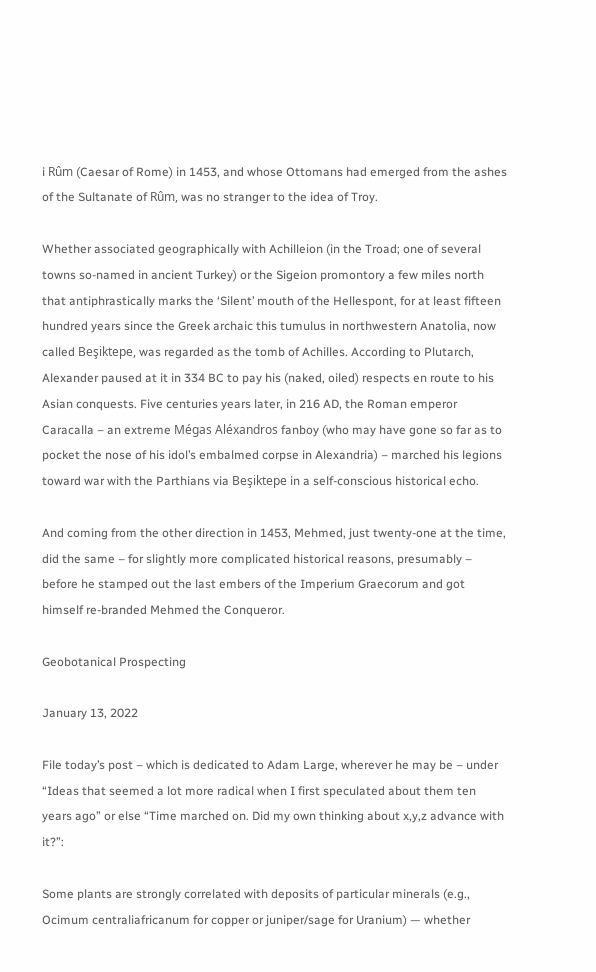i Rûm (Caesar of Rome) in 1453, and whose Ottomans had emerged from the ashes of the Sultanate of Rûm, was no stranger to the idea of Troy.

Whether associated geographically with Achilleion (in the Troad; one of several towns so-named in ancient Turkey) or the Sigeion promontory a few miles north that antiphrastically marks the ‘Silent’ mouth of the Hellespont, for at least fifteen hundred years since the Greek archaic this tumulus in northwestern Anatolia, now called Beşiktepe, was regarded as the tomb of Achilles. According to Plutarch, Alexander paused at it in 334 BC to pay his (naked, oiled) respects en route to his Asian conquests. Five centuries years later, in 216 AD, the Roman emperor Caracalla – an extreme Mégas Aléxandros fanboy (who may have gone so far as to pocket the nose of his idol’s embalmed corpse in Alexandria) – marched his legions toward war with the Parthians via Beşiktepe in a self-conscious historical echo.

And coming from the other direction in 1453, Mehmed, just twenty-one at the time, did the same – for slightly more complicated historical reasons, presumably – before he stamped out the last embers of the Imperium Graecorum and got himself re-branded Mehmed the Conqueror.

Geobotanical Prospecting

January 13, 2022

File today’s post – which is dedicated to Adam Large, wherever he may be – under “Ideas that seemed a lot more radical when I first speculated about them ten years ago” or else “Time marched on. Did my own thinking about x,y,z advance with it?”:

Some plants are strongly correlated with deposits of particular minerals (e.g., Ocimum centraliafricanum for copper or juniper/sage for Uranium) — whether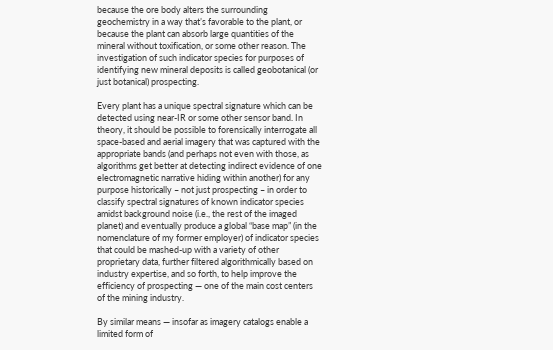because the ore body alters the surrounding geochemistry in a way that’s favorable to the plant, or because the plant can absorb large quantities of the mineral without toxification, or some other reason. The investigation of such indicator species for purposes of identifying new mineral deposits is called geobotanical (or just botanical) prospecting.

Every plant has a unique spectral signature which can be detected using near-IR or some other sensor band. In theory, it should be possible to forensically interrogate all space-based and aerial imagery that was captured with the appropriate bands (and perhaps not even with those, as algorithms get better at detecting indirect evidence of one electromagnetic narrative hiding within another) for any purpose historically – not just prospecting – in order to classify spectral signatures of known indicator species amidst background noise (i.e., the rest of the imaged planet) and eventually produce a global “base map” (in the nomenclature of my former employer) of indicator species that could be mashed-up with a variety of other proprietary data, further filtered algorithmically based on industry expertise, and so forth, to help improve the efficiency of prospecting — one of the main cost centers of the mining industry.

By similar means — insofar as imagery catalogs enable a limited form of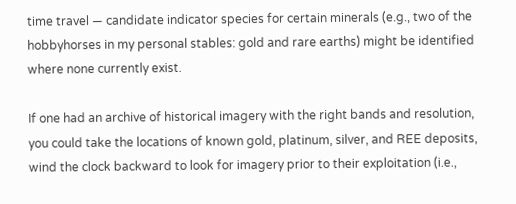time travel — candidate indicator species for certain minerals (e.g., two of the hobbyhorses in my personal stables: gold and rare earths) might be identified where none currently exist.

If one had an archive of historical imagery with the right bands and resolution, you could take the locations of known gold, platinum, silver, and REE deposits, wind the clock backward to look for imagery prior to their exploitation (i.e.,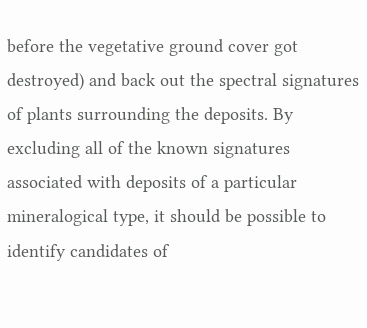before the vegetative ground cover got destroyed) and back out the spectral signatures of plants surrounding the deposits. By excluding all of the known signatures associated with deposits of a particular mineralogical type, it should be possible to identify candidates of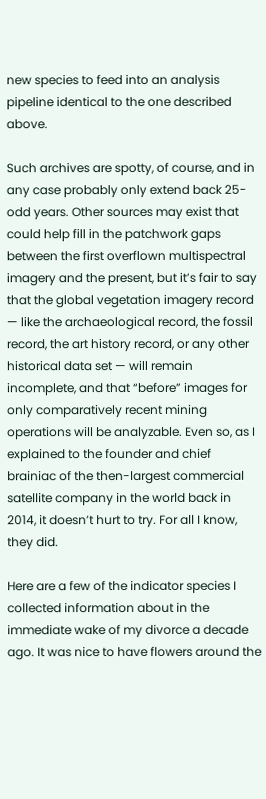new species to feed into an analysis pipeline identical to the one described above.

Such archives are spotty, of course, and in any case probably only extend back 25-odd years. Other sources may exist that could help fill in the patchwork gaps between the first overflown multispectral imagery and the present, but it’s fair to say that the global vegetation imagery record — like the archaeological record, the fossil record, the art history record, or any other historical data set — will remain incomplete, and that “before” images for only comparatively recent mining operations will be analyzable. Even so, as I explained to the founder and chief brainiac of the then-largest commercial satellite company in the world back in 2014, it doesn’t hurt to try. For all I know, they did.

Here are a few of the indicator species I collected information about in the immediate wake of my divorce a decade ago. It was nice to have flowers around the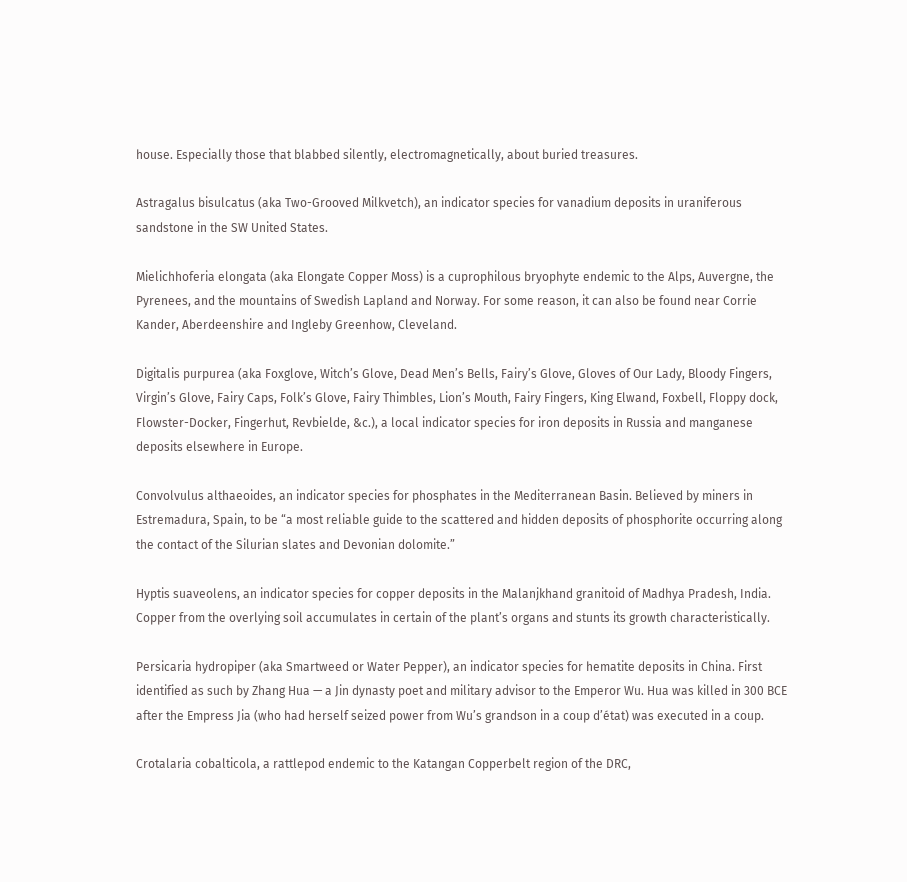house. Especially those that blabbed silently, electromagnetically, about buried treasures.

Astragalus bisulcatus (aka Two-Grooved Milkvetch), an indicator species for vanadium deposits in uraniferous sandstone in the SW United States.

Mielichhoferia elongata (aka Elongate Copper Moss) is a cuprophilous bryophyte endemic to the Alps, Auvergne, the Pyrenees, and the mountains of Swedish Lapland and Norway. For some reason, it can also be found near Corrie Kander, Aberdeenshire and Ingleby Greenhow, Cleveland.

Digitalis purpurea (aka Foxglove, Witch’s Glove, Dead Men’s Bells, Fairy’s Glove, Gloves of Our Lady, Bloody Fingers, Virgin’s Glove, Fairy Caps, Folk’s Glove, Fairy Thimbles, Lion’s Mouth, Fairy Fingers, King Elwand, Foxbell, Floppy dock, Flowster-Docker, Fingerhut, Revbielde, &c.), a local indicator species for iron deposits in Russia and manganese deposits elsewhere in Europe.

Convolvulus althaeoides, an indicator species for phosphates in the Mediterranean Basin. Believed by miners in Estremadura, Spain, to be “a most reliable guide to the scattered and hidden deposits of phosphorite occurring along the contact of the Silurian slates and Devonian dolomite.”

Hyptis suaveolens, an indicator species for copper deposits in the Malanjkhand granitoid of Madhya Pradesh, India. Copper from the overlying soil accumulates in certain of the plant’s organs and stunts its growth characteristically.

Persicaria hydropiper (aka Smartweed or Water Pepper), an indicator species for hematite deposits in China. First identified as such by Zhang Hua — a Jin dynasty poet and military advisor to the Emperor Wu. Hua was killed in 300 BCE after the Empress Jia (who had herself seized power from Wu’s grandson in a coup d’état) was executed in a coup.

Crotalaria cobalticola, a rattlepod endemic to the Katangan Copperbelt region of the DRC,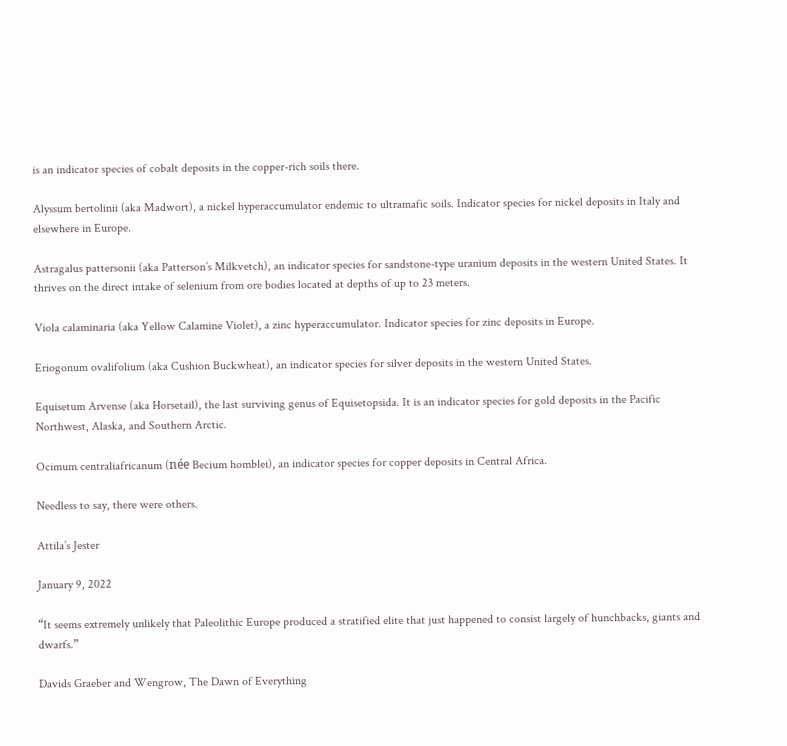is an indicator species of cobalt deposits in the copper-rich soils there.

Alyssum bertolinii (aka Madwort), a nickel hyperaccumulator endemic to ultramafic soils. Indicator species for nickel deposits in Italy and elsewhere in Europe.

Astragalus pattersonii (aka Patterson’s Milkvetch), an indicator species for sandstone-type uranium deposits in the western United States. It thrives on the direct intake of selenium from ore bodies located at depths of up to 23 meters.

Viola calaminaria (aka Yellow Calamine Violet), a zinc hyperaccumulator. Indicator species for zinc deposits in Europe.

Eriogonum ovalifolium (aka Cushion Buckwheat), an indicator species for silver deposits in the western United States.

Equisetum Arvense (aka Horsetail), the last surviving genus of Equisetopsida. It is an indicator species for gold deposits in the Pacific Northwest, Alaska, and Southern Arctic.

Ocimum centraliafricanum (née Becium homblei), an indicator species for copper deposits in Central Africa.

Needless to say, there were others.

Attila’s Jester

January 9, 2022

“It seems extremely unlikely that Paleolithic Europe produced a stratified elite that just happened to consist largely of hunchbacks, giants and dwarfs.”

Davids Graeber and Wengrow, The Dawn of Everything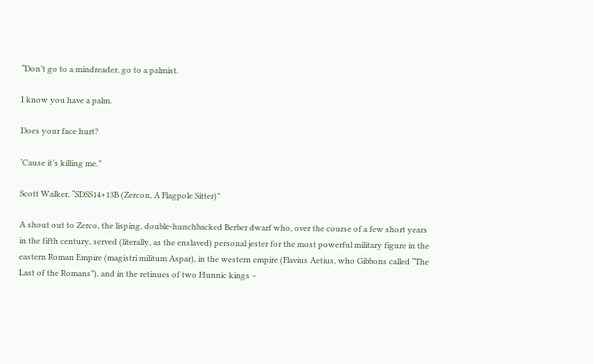“Don’t go to a mindreader, go to a palmist.

I know you have a palm.

Does your face hurt?

‘Cause it’s killing me.”

Scott Walker, “SDSS14+13B (Zercon, A Flagpole Sitter)”

A shout out to Zerco, the lisping, double-hunchbacked Berber dwarf who, over the course of a few short years in the fifth century, served (literally, as the enslaved) personal jester for the most powerful military figure in the eastern Roman Empire (magistri militum Aspar), in the western empire (Flavius Aetius, who Gibbons called “The Last of the Romans”), and in the retinues of two Hunnic kings –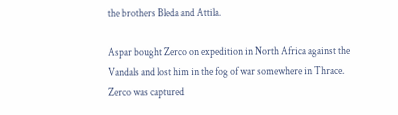the brothers Bleda and Attila.

Aspar bought Zerco on expedition in North Africa against the Vandals and lost him in the fog of war somewhere in Thrace. Zerco was captured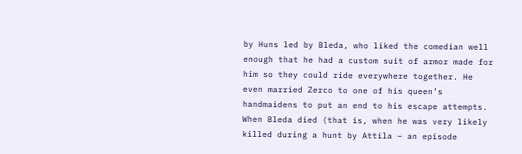by Huns led by Bleda, who liked the comedian well enough that he had a custom suit of armor made for him so they could ride everywhere together. He even married Zerco to one of his queen’s handmaidens to put an end to his escape attempts. When Bleda died (that is, when he was very likely killed during a hunt by Attila – an episode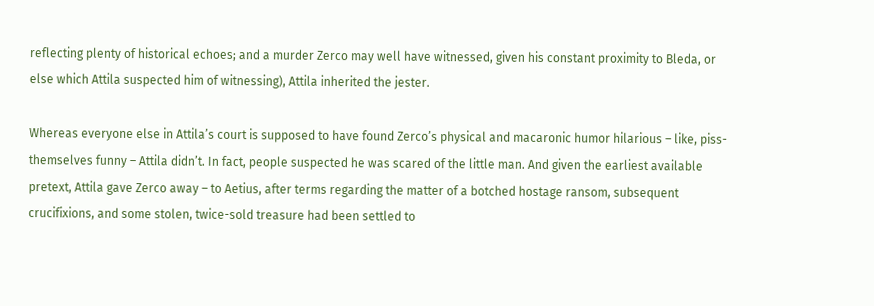reflecting plenty of historical echoes; and a murder Zerco may well have witnessed, given his constant proximity to Bleda, or else which Attila suspected him of witnessing), Attila inherited the jester.

Whereas everyone else in Attila’s court is supposed to have found Zerco’s physical and macaronic humor hilarious – like, piss-themselves funny – Attila didn’t. In fact, people suspected he was scared of the little man. And given the earliest available pretext, Attila gave Zerco away – to Aetius, after terms regarding the matter of a botched hostage ransom, subsequent crucifixions, and some stolen, twice-sold treasure had been settled to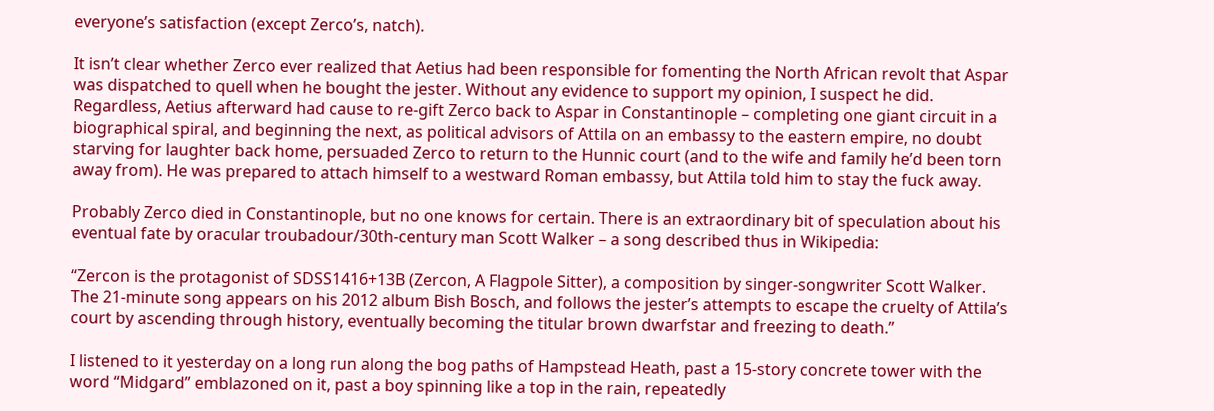everyone’s satisfaction (except Zerco’s, natch).

It isn’t clear whether Zerco ever realized that Aetius had been responsible for fomenting the North African revolt that Aspar was dispatched to quell when he bought the jester. Without any evidence to support my opinion, I suspect he did. Regardless, Aetius afterward had cause to re-gift Zerco back to Aspar in Constantinople – completing one giant circuit in a biographical spiral, and beginning the next, as political advisors of Attila on an embassy to the eastern empire, no doubt starving for laughter back home, persuaded Zerco to return to the Hunnic court (and to the wife and family he’d been torn away from). He was prepared to attach himself to a westward Roman embassy, but Attila told him to stay the fuck away.

Probably Zerco died in Constantinople, but no one knows for certain. There is an extraordinary bit of speculation about his eventual fate by oracular troubadour/30th-century man Scott Walker – a song described thus in Wikipedia:

“Zercon is the protagonist of SDSS1416+13B (Zercon, A Flagpole Sitter), a composition by singer-songwriter Scott Walker. The 21-minute song appears on his 2012 album Bish Bosch, and follows the jester’s attempts to escape the cruelty of Attila’s court by ascending through history, eventually becoming the titular brown dwarfstar and freezing to death.”

I listened to it yesterday on a long run along the bog paths of Hampstead Heath, past a 15-story concrete tower with the word “Midgard” emblazoned on it, past a boy spinning like a top in the rain, repeatedly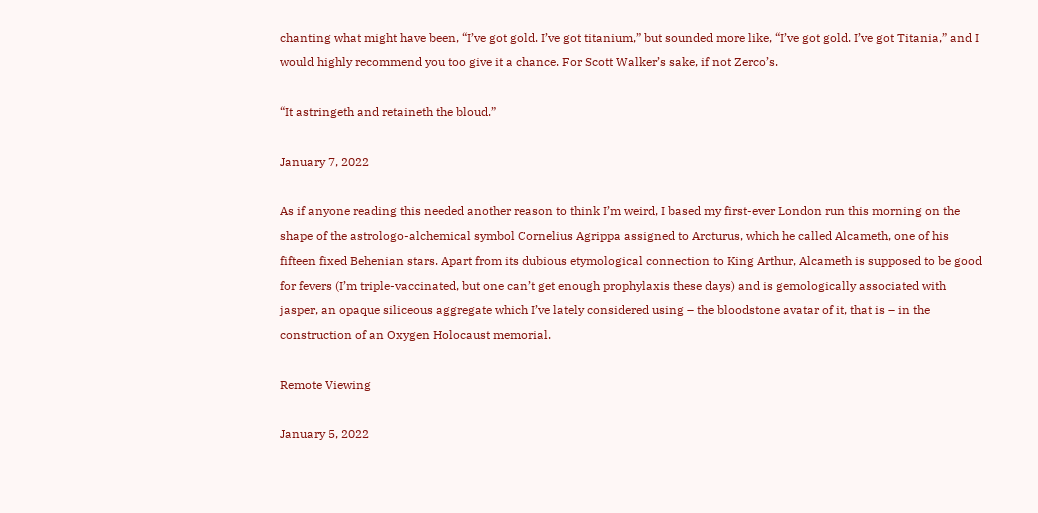chanting what might have been, “I’ve got gold. I’ve got titanium,” but sounded more like, “I’ve got gold. I’ve got Titania,” and I would highly recommend you too give it a chance. For Scott Walker’s sake, if not Zerco’s.

“It astringeth and retaineth the bloud.”

January 7, 2022

As if anyone reading this needed another reason to think I’m weird, I based my first-ever London run this morning on the shape of the astrologo-alchemical symbol Cornelius Agrippa assigned to Arcturus, which he called Alcameth, one of his fifteen fixed Behenian stars. Apart from its dubious etymological connection to King Arthur, Alcameth is supposed to be good for fevers (I’m triple-vaccinated, but one can’t get enough prophylaxis these days) and is gemologically associated with jasper, an opaque siliceous aggregate which I’ve lately considered using – the bloodstone avatar of it, that is – in the construction of an Oxygen Holocaust memorial.

Remote Viewing

January 5, 2022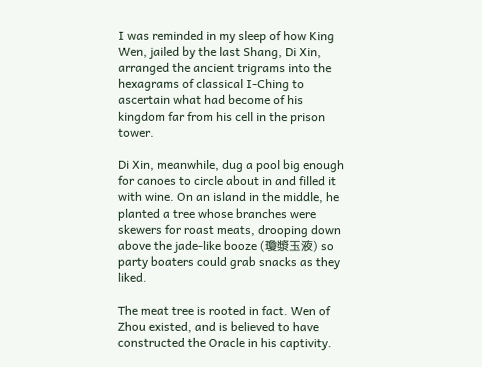I was reminded in my sleep of how King Wen, jailed by the last Shang, Di Xin, arranged the ancient trigrams into the hexagrams of classical I-Ching to ascertain what had become of his kingdom far from his cell in the prison tower.

Di Xin, meanwhile, dug a pool big enough for canoes to circle about in and filled it with wine. On an island in the middle, he planted a tree whose branches were skewers for roast meats, drooping down above the jade-like booze (瓊漿玉液) so party boaters could grab snacks as they liked.

The meat tree is rooted in fact. Wen of Zhou existed, and is believed to have constructed the Oracle in his captivity.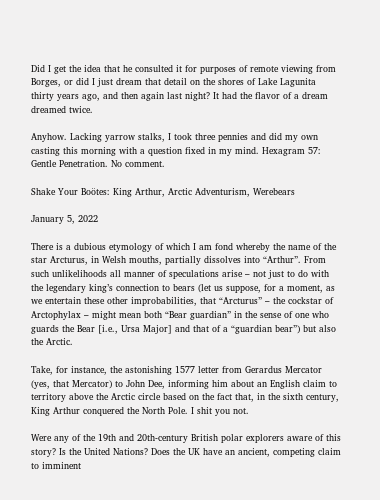Did I get the idea that he consulted it for purposes of remote viewing from Borges, or did I just dream that detail on the shores of Lake Lagunita thirty years ago, and then again last night? It had the flavor of a dream dreamed twice.

Anyhow. Lacking yarrow stalks, I took three pennies and did my own casting this morning with a question fixed in my mind. Hexagram 57: Gentle Penetration. No comment.

Shake Your Boötes: King Arthur, Arctic Adventurism, Werebears

January 5, 2022

There is a dubious etymology of which I am fond whereby the name of the star Arcturus, in Welsh mouths, partially dissolves into “Arthur”. From such unlikelihoods all manner of speculations arise – not just to do with the legendary king’s connection to bears (let us suppose, for a moment, as we entertain these other improbabilities, that “Arcturus” – the cockstar of Arctophylax – might mean both “Bear guardian” in the sense of one who guards the Bear [i.e., Ursa Major] and that of a “guardian bear”) but also the Arctic.

Take, for instance, the astonishing 1577 letter from Gerardus Mercator (yes, that Mercator) to John Dee, informing him about an English claim to territory above the Arctic circle based on the fact that, in the sixth century, King Arthur conquered the North Pole. I shit you not.

Were any of the 19th and 20th-century British polar explorers aware of this story? Is the United Nations? Does the UK have an ancient, competing claim to imminent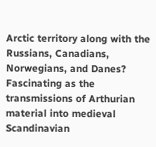Arctic territory along with the Russians, Canadians, Norwegians, and Danes? Fascinating as the transmissions of Arthurian material into medieval Scandinavian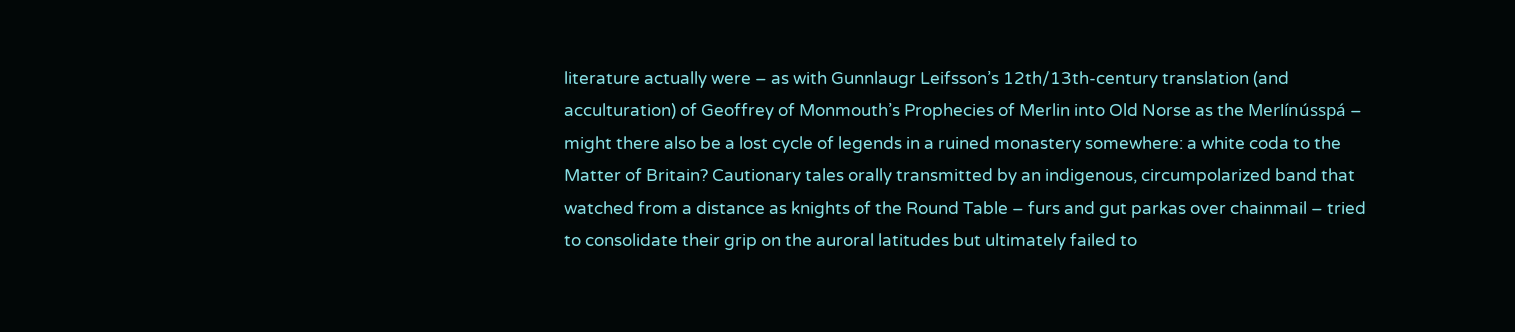literature actually were – as with Gunnlaugr Leifsson’s 12th/13th-century translation (and acculturation) of Geoffrey of Monmouth’s Prophecies of Merlin into Old Norse as the Merlínússpá – might there also be a lost cycle of legends in a ruined monastery somewhere: a white coda to the Matter of Britain? Cautionary tales orally transmitted by an indigenous, circumpolarized band that watched from a distance as knights of the Round Table – furs and gut parkas over chainmail – tried to consolidate their grip on the auroral latitudes but ultimately failed to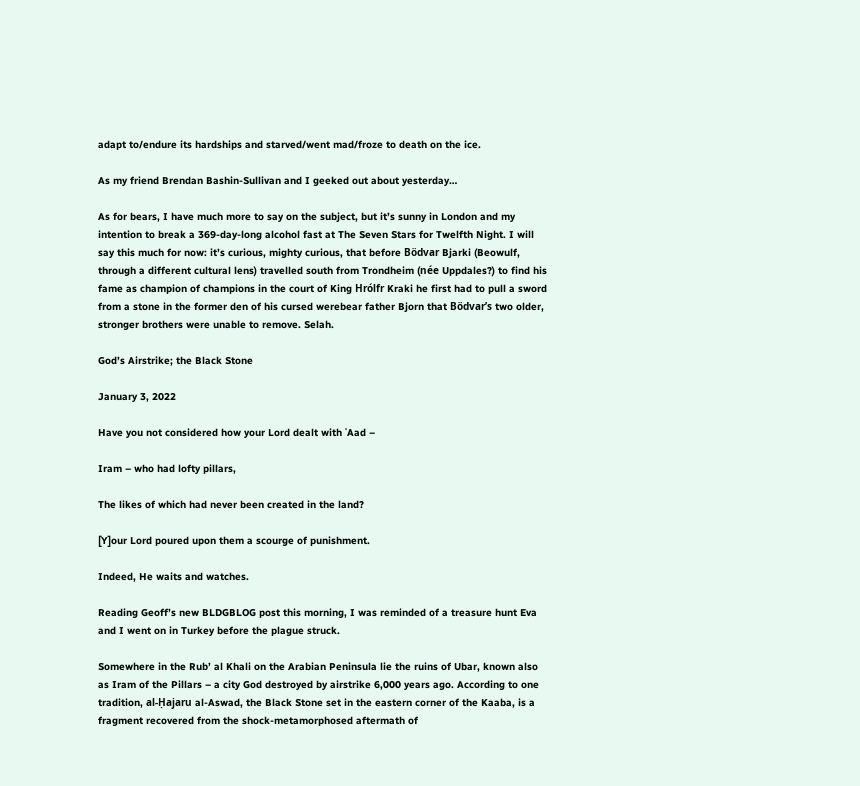adapt to/endure its hardships and starved/went mad/froze to death on the ice.

As my friend Brendan Bashin-Sullivan and I geeked out about yesterday…

As for bears, I have much more to say on the subject, but it’s sunny in London and my intention to break a 369-day-long alcohol fast at The Seven Stars for Twelfth Night. I will say this much for now: it’s curious, mighty curious, that before Bödvar Bjarki (Beowulf, through a different cultural lens) travelled south from Trondheim (née Uppdales?) to find his fame as champion of champions in the court of King Hrólfr Kraki he first had to pull a sword from a stone in the former den of his cursed werebear father Bjorn that Bödvar’s two older, stronger brothers were unable to remove. Selah.

God’s Airstrike; the Black Stone

January 3, 2022

Have you not considered how your Lord dealt with ʿAad –

Iram – who had lofty pillars,

The likes of which had never been created in the land?

[Y]our Lord poured upon them a scourge of punishment.

Indeed, He waits and watches.

Reading Geoff’s new BLDGBLOG post this morning, I was reminded of a treasure hunt Eva and I went on in Turkey before the plague struck.

Somewhere in the Rub’ al Khali on the Arabian Peninsula lie the ruins of Ubar, known also as Iram of the Pillars – a city God destroyed by airstrike 6,000 years ago. According to one tradition, al-Ḥajaru al-Aswad, the Black Stone set in the eastern corner of the Kaaba, is a fragment recovered from the shock-metamorphosed aftermath of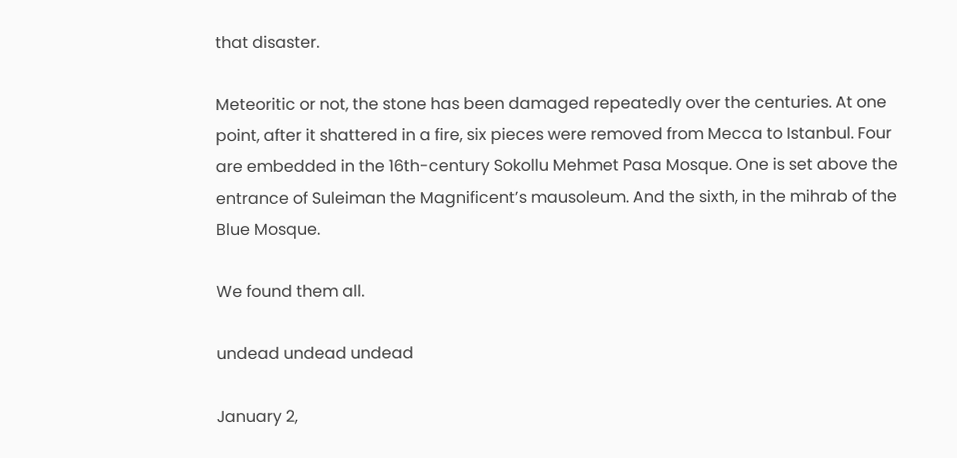that disaster.

Meteoritic or not, the stone has been damaged repeatedly over the centuries. At one point, after it shattered in a fire, six pieces were removed from Mecca to Istanbul. Four are embedded in the 16th-century Sokollu Mehmet Pasa Mosque. One is set above the entrance of Suleiman the Magnificent’s mausoleum. And the sixth, in the mihrab of the Blue Mosque.

We found them all.

undead undead undead

January 2,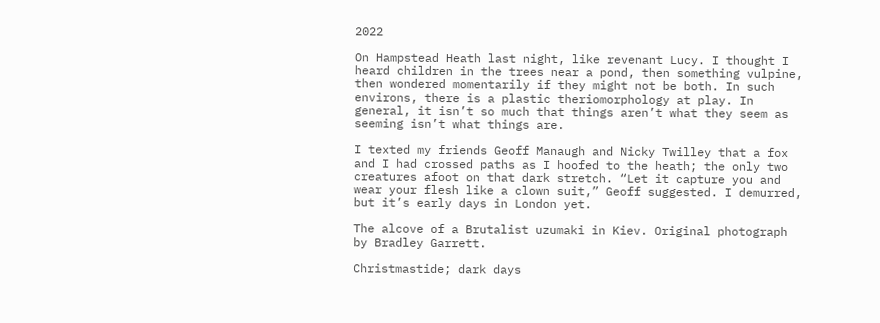2022

On Hampstead Heath last night, like revenant Lucy. I thought I heard children in the trees near a pond, then something vulpine, then wondered momentarily if they might not be both. In such environs, there is a plastic theriomorphology at play. In general, it isn’t so much that things aren’t what they seem as seeming isn’t what things are.

I texted my friends Geoff Manaugh and Nicky Twilley that a fox and I had crossed paths as I hoofed to the heath; the only two creatures afoot on that dark stretch. “Let it capture you and wear your flesh like a clown suit,” Geoff suggested. I demurred, but it’s early days in London yet.

The alcove of a Brutalist uzumaki in Kiev. Original photograph by Bradley Garrett.

Christmastide; dark days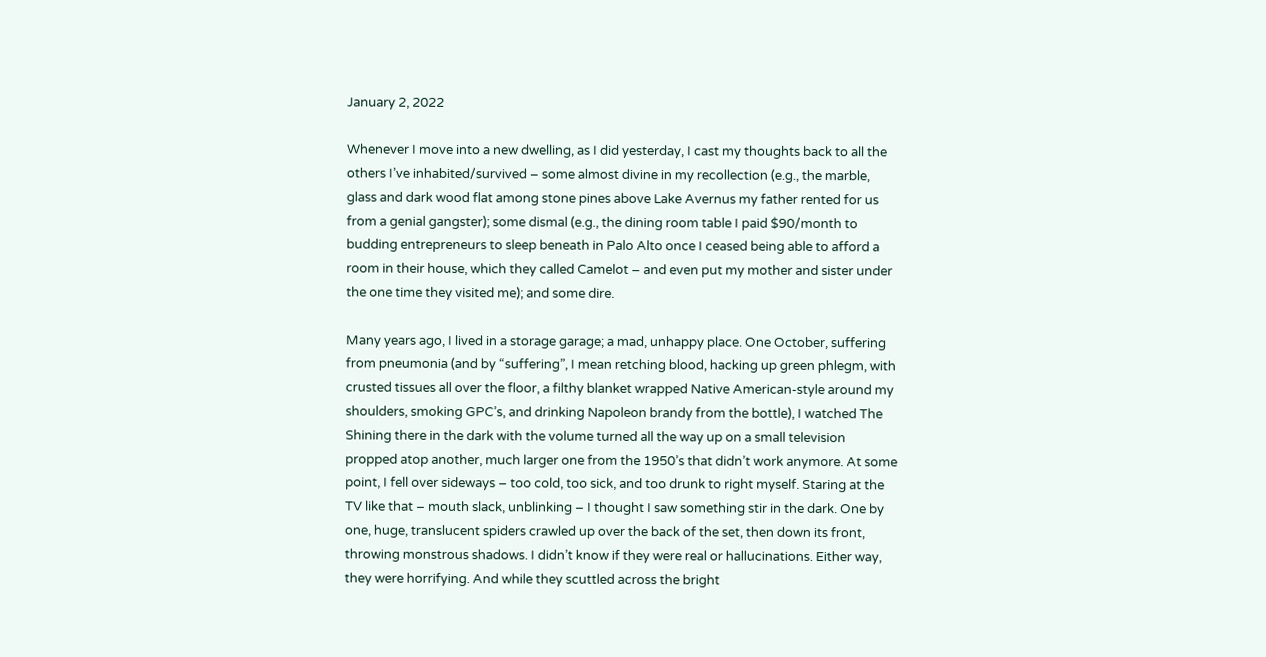January 2, 2022

Whenever I move into a new dwelling, as I did yesterday, I cast my thoughts back to all the others I’ve inhabited/survived – some almost divine in my recollection (e.g., the marble, glass and dark wood flat among stone pines above Lake Avernus my father rented for us from a genial gangster); some dismal (e.g., the dining room table I paid $90/month to budding entrepreneurs to sleep beneath in Palo Alto once I ceased being able to afford a room in their house, which they called Camelot – and even put my mother and sister under the one time they visited me); and some dire.

Many years ago, I lived in a storage garage; a mad, unhappy place. One October, suffering from pneumonia (and by “suffering”, I mean retching blood, hacking up green phlegm, with crusted tissues all over the floor, a filthy blanket wrapped Native American-style around my shoulders, smoking GPC’s, and drinking Napoleon brandy from the bottle), I watched The Shining there in the dark with the volume turned all the way up on a small television propped atop another, much larger one from the 1950’s that didn’t work anymore. At some point, I fell over sideways – too cold, too sick, and too drunk to right myself. Staring at the TV like that – mouth slack, unblinking – I thought I saw something stir in the dark. One by one, huge, translucent spiders crawled up over the back of the set, then down its front, throwing monstrous shadows. I didn’t know if they were real or hallucinations. Either way, they were horrifying. And while they scuttled across the bright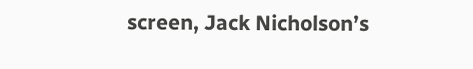screen, Jack Nicholson’s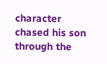character chased his son through the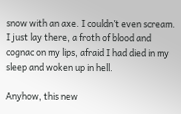snow with an axe. I couldn’t even scream. I just lay there, a froth of blood and cognac on my lips, afraid I had died in my sleep and woken up in hell.

Anyhow, this new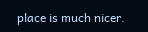place is much nicer.